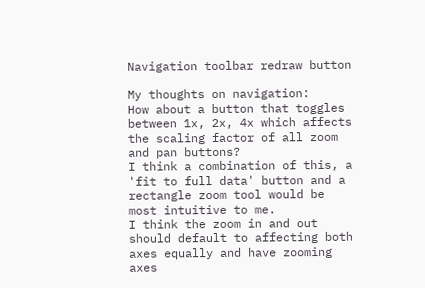Navigation toolbar redraw button

My thoughts on navigation:
How about a button that toggles between 1x, 2x, 4x which affects the scaling factor of all zoom and pan buttons?
I think a combination of this, a 'fit to full data' button and a rectangle zoom tool would be most intuitive to me.
I think the zoom in and out should default to affecting both axes equally and have zooming axes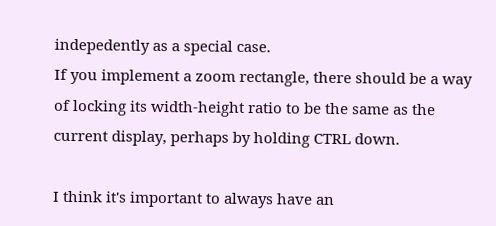indepedently as a special case.
If you implement a zoom rectangle, there should be a way of locking its width-height ratio to be the same as the current display, perhaps by holding CTRL down.

I think it's important to always have an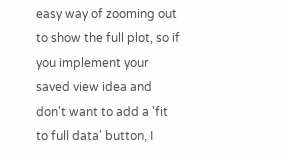easy way of zooming out to show the full plot, so if you implement your saved view idea and don't want to add a 'fit to full data' button, I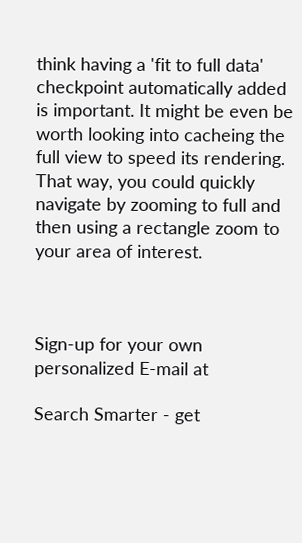think having a 'fit to full data' checkpoint automatically added is important. It might be even be worth looking into cacheing the full view to speed its rendering. That way, you could quickly navigate by zooming to full and then using a rectangle zoom to your area of interest.



Sign-up for your own personalized E-mail at

Search Smarter - get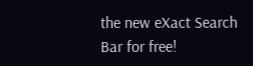the new eXact Search Bar for free!